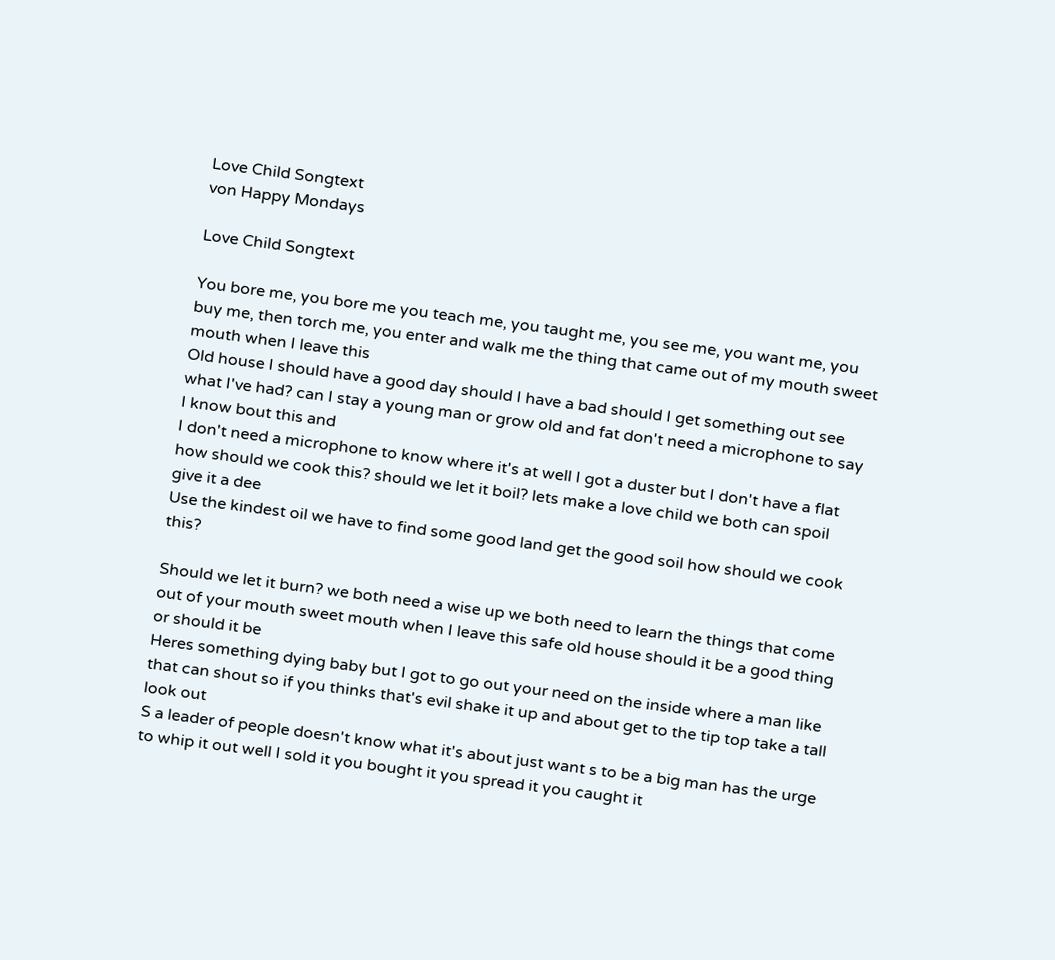Love Child Songtext
von Happy Mondays

Love Child Songtext

You bore me, you bore me you teach me, you taught me, you see me, you want me, you buy me, then torch me, you enter and walk me the thing that came out of my mouth sweet mouth when I leave this
Old house I should have a good day should I have a bad should I get something out see what I've had? can I stay a young man or grow old and fat don't need a microphone to say I know bout this and
I don't need a microphone to know where it's at well I got a duster but I don't have a flat how should we cook this? should we let it boil? lets make a love child we both can spoil give it a dee
Use the kindest oil we have to find some good land get the good soil how should we cook this?

Should we let it burn? we both need a wise up we both need to learn the things that come out of your mouth sweet mouth when I leave this safe old house should it be a good thing or should it be
Heres something dying baby but I got to go out your need on the inside where a man like that can shout so if you thinks that's evil shake it up and about get to the tip top take a tall look out
S a leader of people doesn't know what it's about just want s to be a big man has the urge to whip it out well I sold it you bought it you spread it you caught it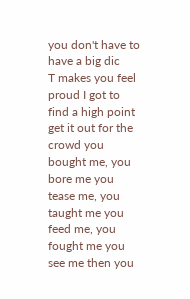you don't have to have a big dic
T makes you feel proud I got to find a high point get it out for the crowd you bought me, you bore me you tease me, you taught me you feed me, you fought me you see me then you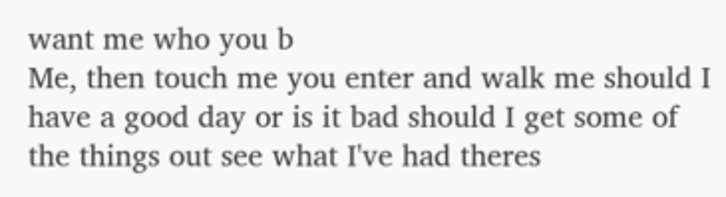want me who you b
Me, then touch me you enter and walk me should I have a good day or is it bad should I get some of the things out see what I've had theres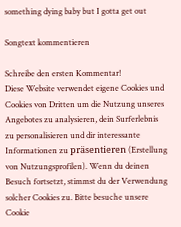something dying baby but I gotta get out

Songtext kommentieren

Schreibe den ersten Kommentar!
Diese Website verwendet eigene Cookies und Cookies von Dritten um die Nutzung unseres Angebotes zu analysieren, dein Surferlebnis zu personalisieren und dir interessante Informationen zu präsentieren (Erstellung von Nutzungsprofilen). Wenn du deinen Besuch fortsetzt, stimmst du der Verwendung solcher Cookies zu. Bitte besuche unsere Cookie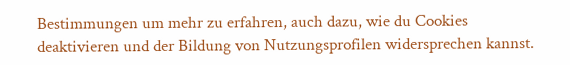Bestimmungen um mehr zu erfahren, auch dazu, wie du Cookies deaktivieren und der Bildung von Nutzungsprofilen widersprechen kannst.